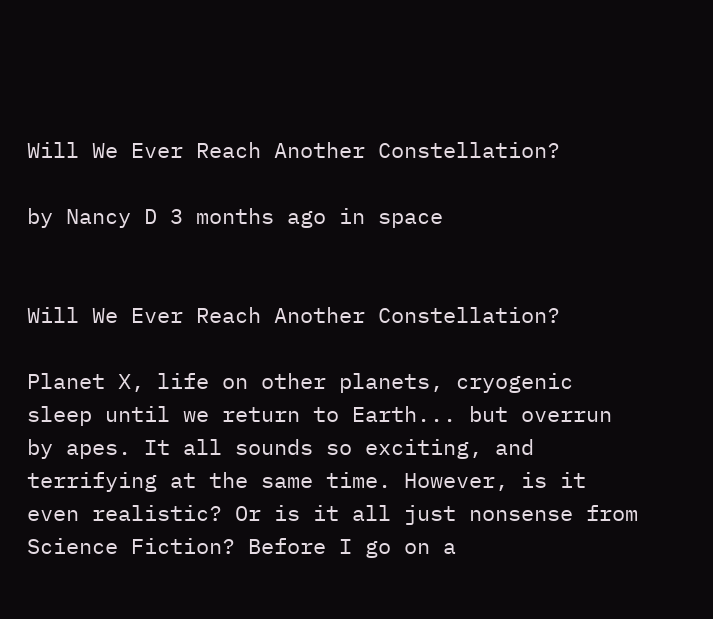Will We Ever Reach Another Constellation?

by Nancy D 3 months ago in space


Will We Ever Reach Another Constellation?

Planet X, life on other planets, cryogenic sleep until we return to Earth... but overrun by apes. It all sounds so exciting, and terrifying at the same time. However, is it even realistic? Or is it all just nonsense from Science Fiction? Before I go on a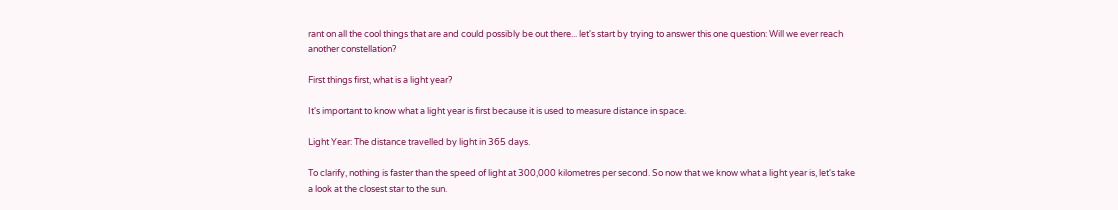rant on all the cool things that are and could possibly be out there... let's start by trying to answer this one question: Will we ever reach another constellation?

First things first, what is a light year?

It's important to know what a light year is first because it is used to measure distance in space.

Light Year: The distance travelled by light in 365 days.

To clarify, nothing is faster than the speed of light at 300,000 kilometres per second. So now that we know what a light year is, let's take a look at the closest star to the sun.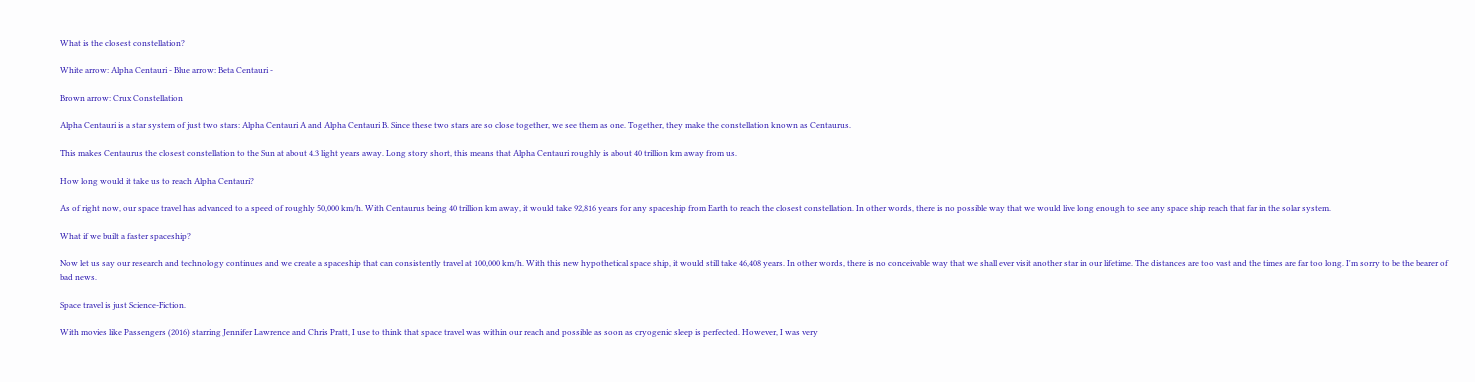What is the closest constellation?

White arrow: Alpha Centauri - Blue arrow: Beta Centauri -

Brown arrow: Crux Constellation

Alpha Centauri is a star system of just two stars: Alpha Centauri A and Alpha Centauri B. Since these two stars are so close together, we see them as one. Together, they make the constellation known as Centaurus.

This makes Centaurus the closest constellation to the Sun at about 4.3 light years away. Long story short, this means that Alpha Centauri roughly is about 40 trillion km away from us.

How long would it take us to reach Alpha Centauri?

As of right now, our space travel has advanced to a speed of roughly 50,000 km/h. With Centaurus being 40 trillion km away, it would take 92,816 years for any spaceship from Earth to reach the closest constellation. In other words, there is no possible way that we would live long enough to see any space ship reach that far in the solar system.

What if we built a faster spaceship?

Now let us say our research and technology continues and we create a spaceship that can consistently travel at 100,000 km/h. With this new hypothetical space ship, it would still take 46,408 years. In other words, there is no conceivable way that we shall ever visit another star in our lifetime. The distances are too vast and the times are far too long. I'm sorry to be the bearer of bad news.

Space travel is just Science-Fiction.

With movies like Passengers (2016) starring Jennifer Lawrence and Chris Pratt, I use to think that space travel was within our reach and possible as soon as cryogenic sleep is perfected. However, I was very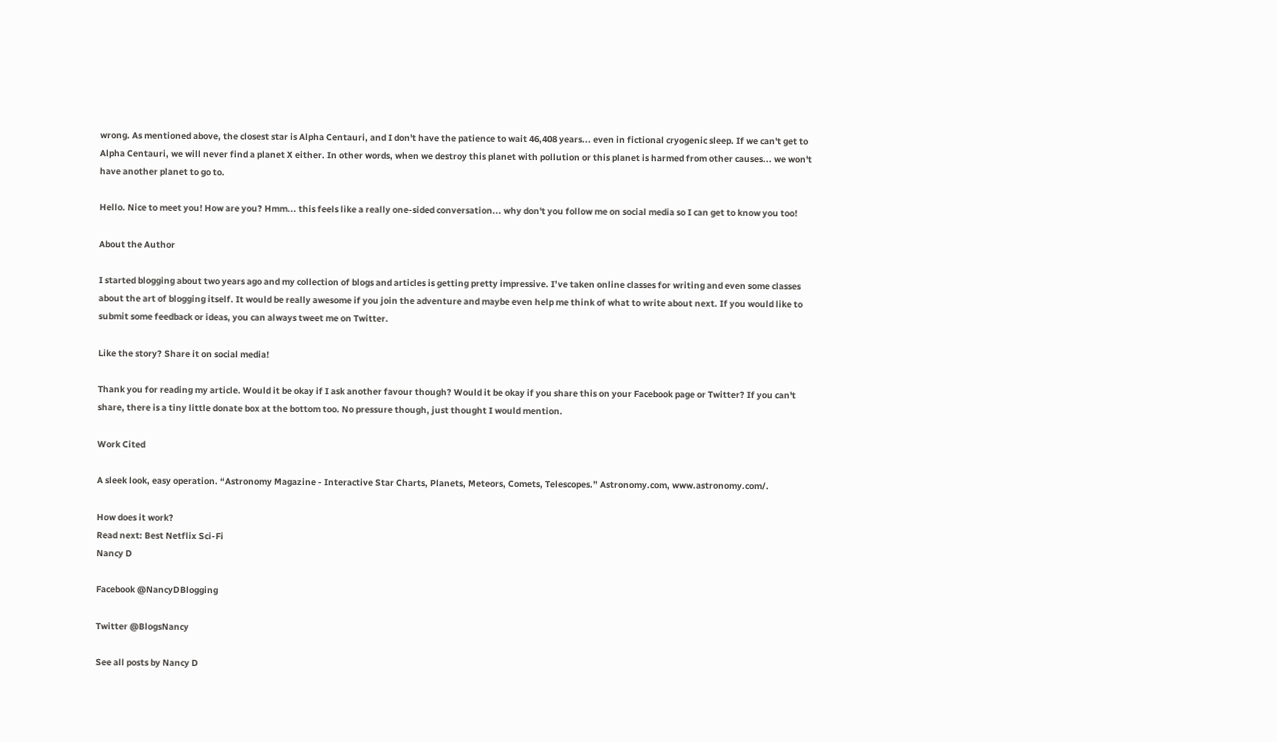wrong. As mentioned above, the closest star is Alpha Centauri, and I don't have the patience to wait 46,408 years... even in fictional cryogenic sleep. If we can't get to Alpha Centauri, we will never find a planet X either. In other words, when we destroy this planet with pollution or this planet is harmed from other causes... we won't have another planet to go to.

Hello. Nice to meet you! How are you? Hmm... this feels like a really one-sided conversation... why don't you follow me on social media so I can get to know you too!

About the Author

I started blogging about two years ago and my collection of blogs and articles is getting pretty impressive. I’ve taken online classes for writing and even some classes about the art of blogging itself. It would be really awesome if you join the adventure and maybe even help me think of what to write about next. If you would like to submit some feedback or ideas, you can always tweet me on Twitter.

Like the story? Share it on social media!

Thank you for reading my article. Would it be okay if I ask another favour though? Would it be okay if you share this on your Facebook page or Twitter? If you can't share, there is a tiny little donate box at the bottom too. No pressure though, just thought I would mention.

Work Cited

A sleek look, easy operation. “Astronomy Magazine - Interactive Star Charts, Planets, Meteors, Comets, Telescopes.” Astronomy.com, www.astronomy.com/.

How does it work?
Read next: Best Netflix Sci-Fi
Nancy D

Facebook @NancyDBlogging

Twitter @BlogsNancy

See all posts by Nancy D